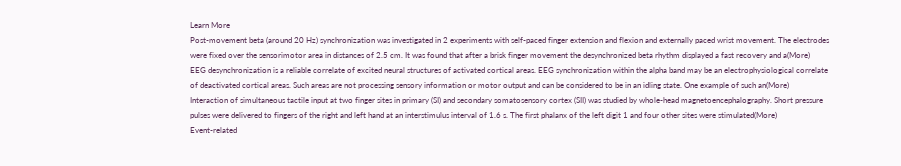Learn More
Post-movement beta (around 20 Hz) synchronization was investigated in 2 experiments with self-paced finger extension and flexion and externally paced wrist movement. The electrodes were fixed over the sensorimotor area in distances of 2.5 cm. It was found that after a brisk finger movement the desynchronized beta rhythm displayed a fast recovery and a(More)
EEG desynchronization is a reliable correlate of excited neural structures of activated cortical areas. EEG synchronization within the alpha band may be an electrophysiological correlate of deactivated cortical areas. Such areas are not processing sensory information or motor output and can be considered to be in an idling state. One example of such an(More)
Interaction of simultaneous tactile input at two finger sites in primary (SI) and secondary somatosensory cortex (SII) was studied by whole-head magnetoencephalography. Short pressure pulses were delivered to fingers of the right and left hand at an interstimulus interval of 1.6 s. The first phalanx of the left digit 1 and four other sites were stimulated(More)
Event-related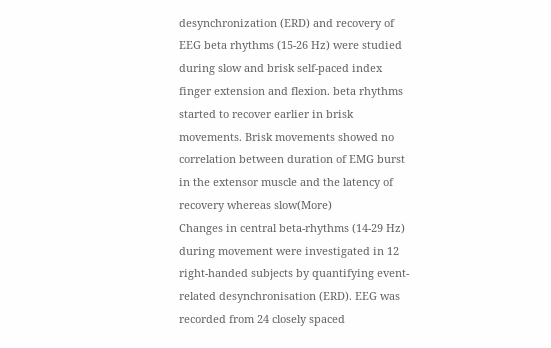desynchronization (ERD) and recovery of EEG beta rhythms (15-26 Hz) were studied during slow and brisk self-paced index finger extension and flexion. beta rhythms started to recover earlier in brisk movements. Brisk movements showed no correlation between duration of EMG burst in the extensor muscle and the latency of recovery whereas slow(More)
Changes in central beta-rhythms (14-29 Hz) during movement were investigated in 12 right-handed subjects by quantifying event-related desynchronisation (ERD). EEG was recorded from 24 closely spaced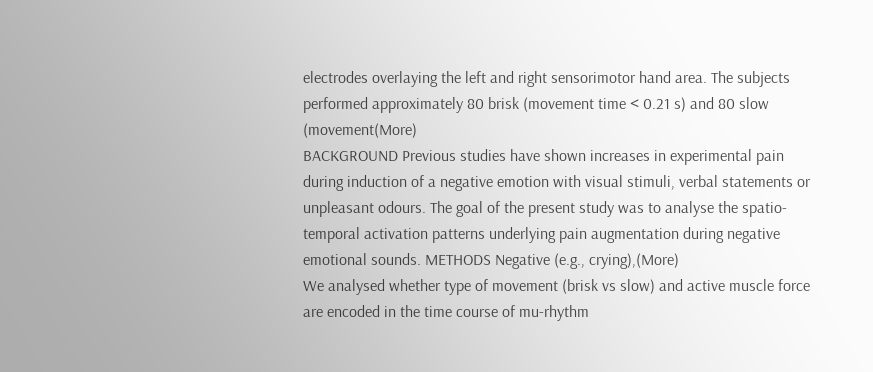electrodes overlaying the left and right sensorimotor hand area. The subjects performed approximately 80 brisk (movement time < 0.21 s) and 80 slow (movement(More)
BACKGROUND Previous studies have shown increases in experimental pain during induction of a negative emotion with visual stimuli, verbal statements or unpleasant odours. The goal of the present study was to analyse the spatio-temporal activation patterns underlying pain augmentation during negative emotional sounds. METHODS Negative (e.g., crying),(More)
We analysed whether type of movement (brisk vs slow) and active muscle force are encoded in the time course of mu-rhythm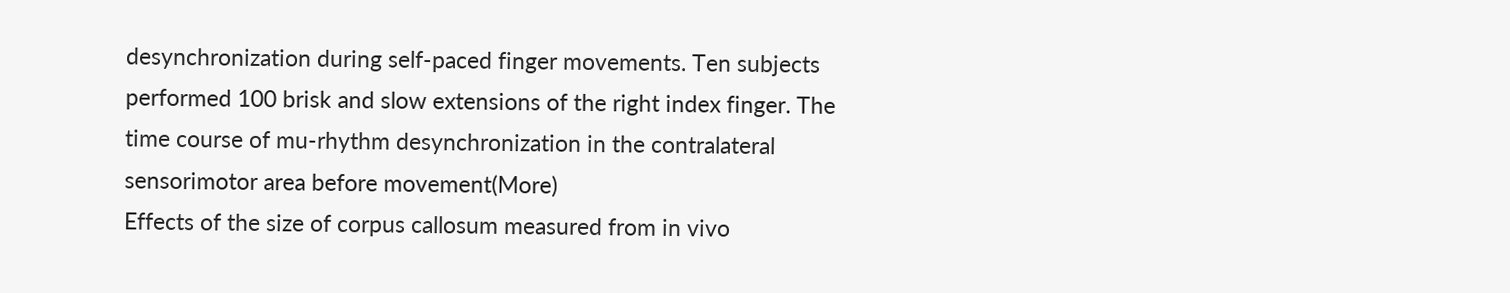desynchronization during self-paced finger movements. Ten subjects performed 100 brisk and slow extensions of the right index finger. The time course of mu-rhythm desynchronization in the contralateral sensorimotor area before movement(More)
Effects of the size of corpus callosum measured from in vivo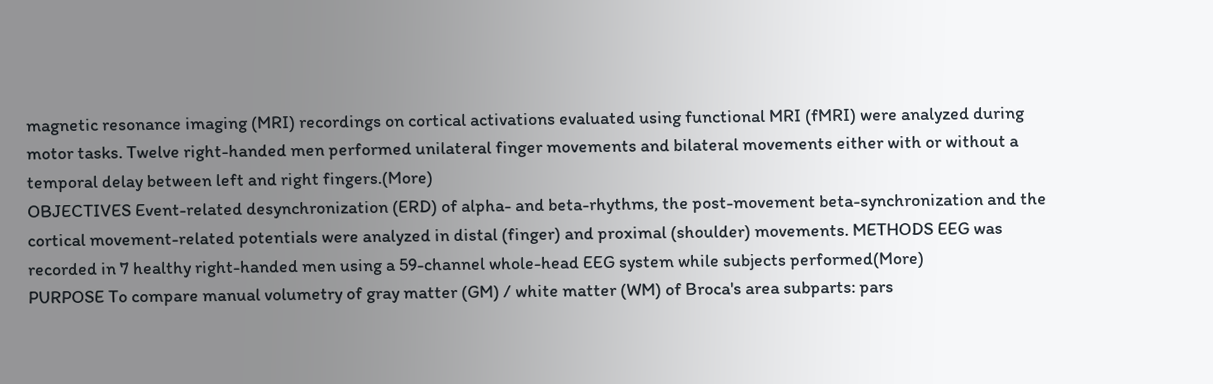magnetic resonance imaging (MRI) recordings on cortical activations evaluated using functional MRI (fMRI) were analyzed during motor tasks. Twelve right-handed men performed unilateral finger movements and bilateral movements either with or without a temporal delay between left and right fingers.(More)
OBJECTIVES Event-related desynchronization (ERD) of alpha- and beta-rhythms, the post-movement beta-synchronization and the cortical movement-related potentials were analyzed in distal (finger) and proximal (shoulder) movements. METHODS EEG was recorded in 7 healthy right-handed men using a 59-channel whole-head EEG system while subjects performed(More)
PURPOSE To compare manual volumetry of gray matter (GM) / white matter (WM) of Broca's area subparts: pars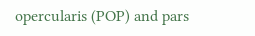opercularis (POP) and pars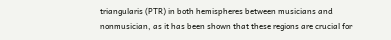triangularis (PTR) in both hemispheres between musicians and nonmusician, as it has been shown that these regions are crucial for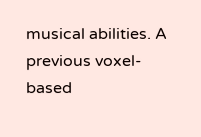musical abilities. A previous voxel-based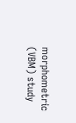morphometric (VBM) study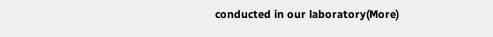conducted in our laboratory(More)